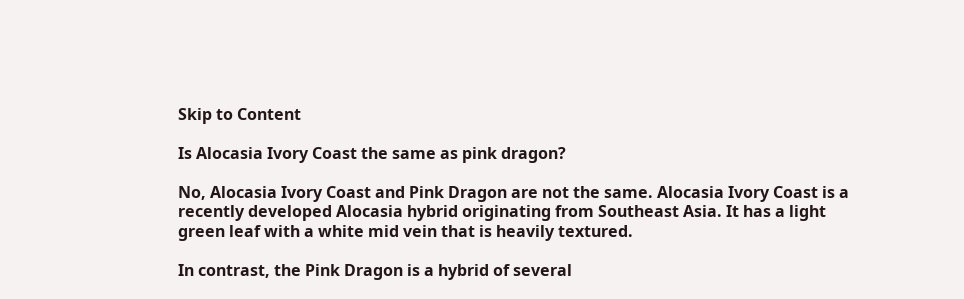Skip to Content

Is Alocasia Ivory Coast the same as pink dragon?

No, Alocasia Ivory Coast and Pink Dragon are not the same. Alocasia Ivory Coast is a recently developed Alocasia hybrid originating from Southeast Asia. It has a light green leaf with a white mid vein that is heavily textured.

In contrast, the Pink Dragon is a hybrid of several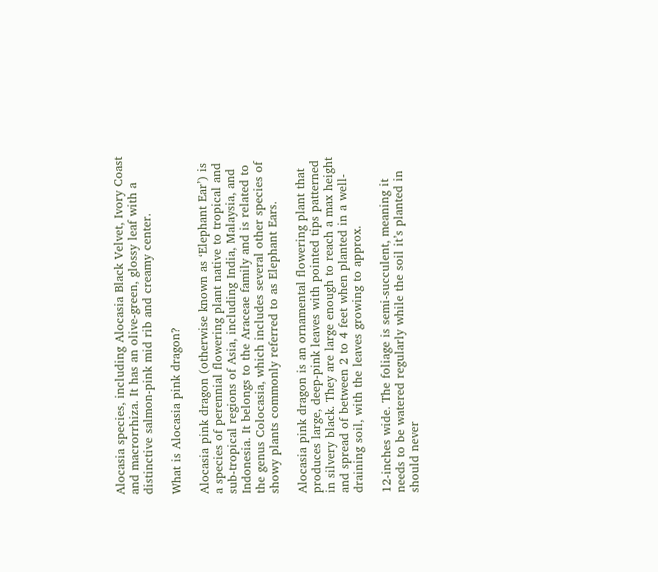Alocasia species, including Alocasia Black Velvet, Ivory Coast and macrorrhiza. It has an olive-green, glossy leaf with a distinctive salmon-pink mid rib and creamy center.

What is Alocasia pink dragon?

Alocasia pink dragon (otherwise known as ‘Elephant Ear’) is a species of perennial flowering plant native to tropical and sub-tropical regions of Asia, including India, Malaysia, and Indonesia. It belongs to the Araceae family and is related to the genus Colocasia, which includes several other species of showy plants commonly referred to as Elephant Ears.

Alocasia pink dragon is an ornamental flowering plant that produces large, deep-pink leaves with pointed tips patterned in silvery black. They are large enough to reach a max height and spread of between 2 to 4 feet when planted in a well-draining soil, with the leaves growing to approx.

12-inches wide. The foliage is semi-succulent, meaning it needs to be watered regularly while the soil it’s planted in should never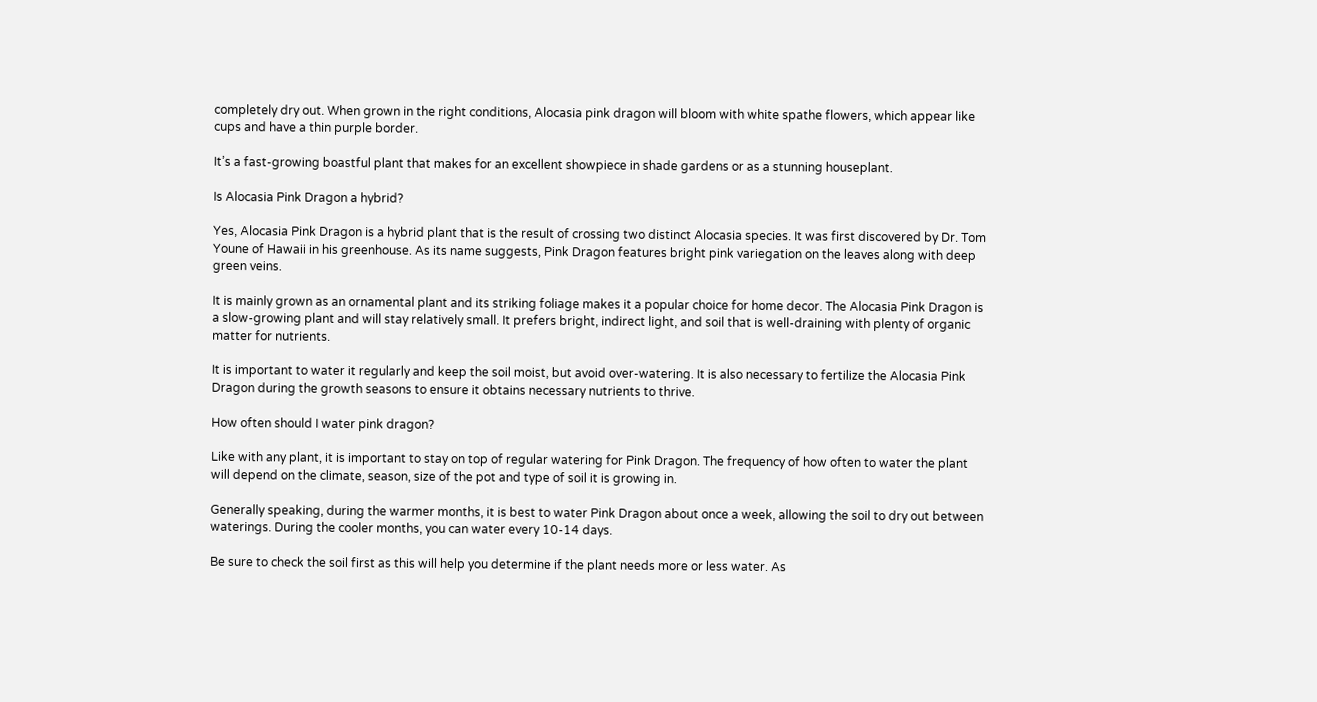completely dry out. When grown in the right conditions, Alocasia pink dragon will bloom with white spathe flowers, which appear like cups and have a thin purple border.

It’s a fast-growing boastful plant that makes for an excellent showpiece in shade gardens or as a stunning houseplant.

Is Alocasia Pink Dragon a hybrid?

Yes, Alocasia Pink Dragon is a hybrid plant that is the result of crossing two distinct Alocasia species. It was first discovered by Dr. Tom Youne of Hawaii in his greenhouse. As its name suggests, Pink Dragon features bright pink variegation on the leaves along with deep green veins.

It is mainly grown as an ornamental plant and its striking foliage makes it a popular choice for home decor. The Alocasia Pink Dragon is a slow-growing plant and will stay relatively small. It prefers bright, indirect light, and soil that is well-draining with plenty of organic matter for nutrients.

It is important to water it regularly and keep the soil moist, but avoid over-watering. It is also necessary to fertilize the Alocasia Pink Dragon during the growth seasons to ensure it obtains necessary nutrients to thrive.

How often should I water pink dragon?

Like with any plant, it is important to stay on top of regular watering for Pink Dragon. The frequency of how often to water the plant will depend on the climate, season, size of the pot and type of soil it is growing in.

Generally speaking, during the warmer months, it is best to water Pink Dragon about once a week, allowing the soil to dry out between waterings. During the cooler months, you can water every 10-14 days.

Be sure to check the soil first as this will help you determine if the plant needs more or less water. As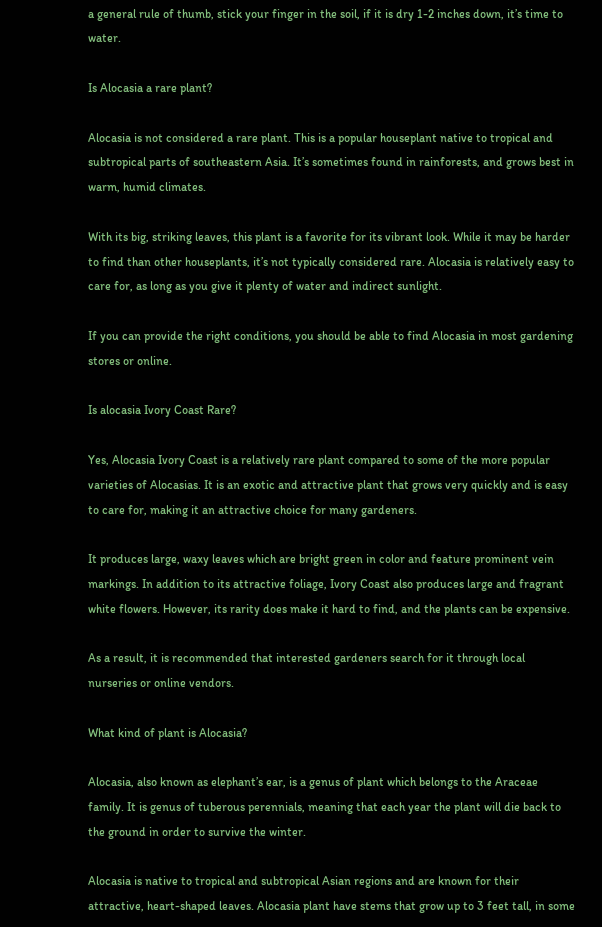a general rule of thumb, stick your finger in the soil, if it is dry 1-2 inches down, it’s time to water.

Is Alocasia a rare plant?

Alocasia is not considered a rare plant. This is a popular houseplant native to tropical and subtropical parts of southeastern Asia. It’s sometimes found in rainforests, and grows best in warm, humid climates.

With its big, striking leaves, this plant is a favorite for its vibrant look. While it may be harder to find than other houseplants, it’s not typically considered rare. Alocasia is relatively easy to care for, as long as you give it plenty of water and indirect sunlight.

If you can provide the right conditions, you should be able to find Alocasia in most gardening stores or online.

Is alocasia Ivory Coast Rare?

Yes, Alocasia Ivory Coast is a relatively rare plant compared to some of the more popular varieties of Alocasias. It is an exotic and attractive plant that grows very quickly and is easy to care for, making it an attractive choice for many gardeners.

It produces large, waxy leaves which are bright green in color and feature prominent vein markings. In addition to its attractive foliage, Ivory Coast also produces large and fragrant white flowers. However, its rarity does make it hard to find, and the plants can be expensive.

As a result, it is recommended that interested gardeners search for it through local nurseries or online vendors.

What kind of plant is Alocasia?

Alocasia, also known as elephant’s ear, is a genus of plant which belongs to the Araceae family. It is genus of tuberous perennials, meaning that each year the plant will die back to the ground in order to survive the winter.

Alocasia is native to tropical and subtropical Asian regions and are known for their attractive, heart-shaped leaves. Alocasia plant have stems that grow up to 3 feet tall, in some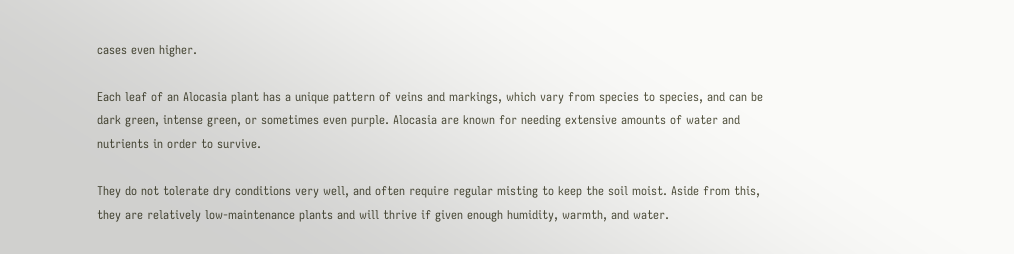cases even higher.

Each leaf of an Alocasia plant has a unique pattern of veins and markings, which vary from species to species, and can be dark green, intense green, or sometimes even purple. Alocasia are known for needing extensive amounts of water and nutrients in order to survive.

They do not tolerate dry conditions very well, and often require regular misting to keep the soil moist. Aside from this, they are relatively low-maintenance plants and will thrive if given enough humidity, warmth, and water.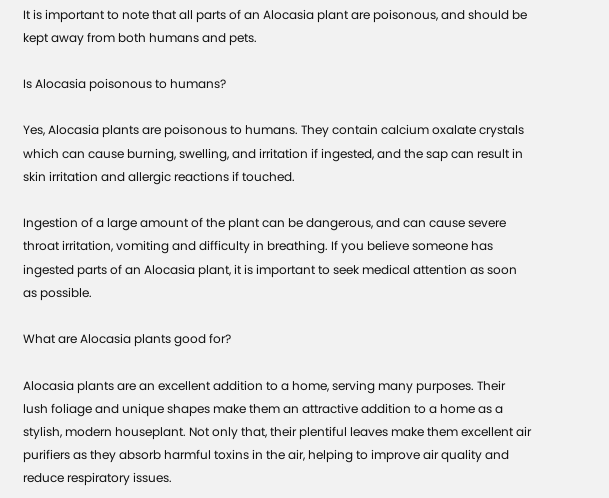It is important to note that all parts of an Alocasia plant are poisonous, and should be kept away from both humans and pets.

Is Alocasia poisonous to humans?

Yes, Alocasia plants are poisonous to humans. They contain calcium oxalate crystals which can cause burning, swelling, and irritation if ingested, and the sap can result in skin irritation and allergic reactions if touched.

Ingestion of a large amount of the plant can be dangerous, and can cause severe throat irritation, vomiting and difficulty in breathing. If you believe someone has ingested parts of an Alocasia plant, it is important to seek medical attention as soon as possible.

What are Alocasia plants good for?

Alocasia plants are an excellent addition to a home, serving many purposes. Their lush foliage and unique shapes make them an attractive addition to a home as a stylish, modern houseplant. Not only that, their plentiful leaves make them excellent air purifiers as they absorb harmful toxins in the air, helping to improve air quality and reduce respiratory issues.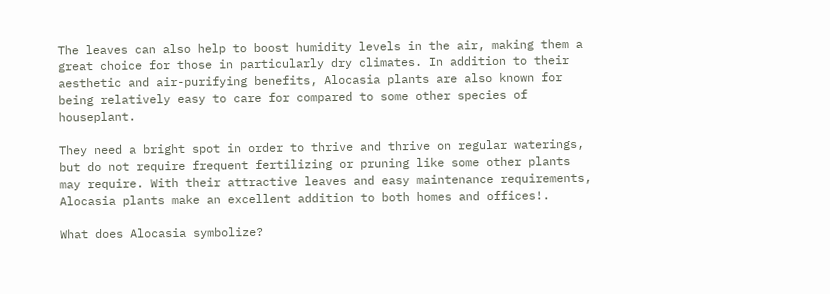The leaves can also help to boost humidity levels in the air, making them a great choice for those in particularly dry climates. In addition to their aesthetic and air-purifying benefits, Alocasia plants are also known for being relatively easy to care for compared to some other species of houseplant.

They need a bright spot in order to thrive and thrive on regular waterings, but do not require frequent fertilizing or pruning like some other plants may require. With their attractive leaves and easy maintenance requirements, Alocasia plants make an excellent addition to both homes and offices!.

What does Alocasia symbolize?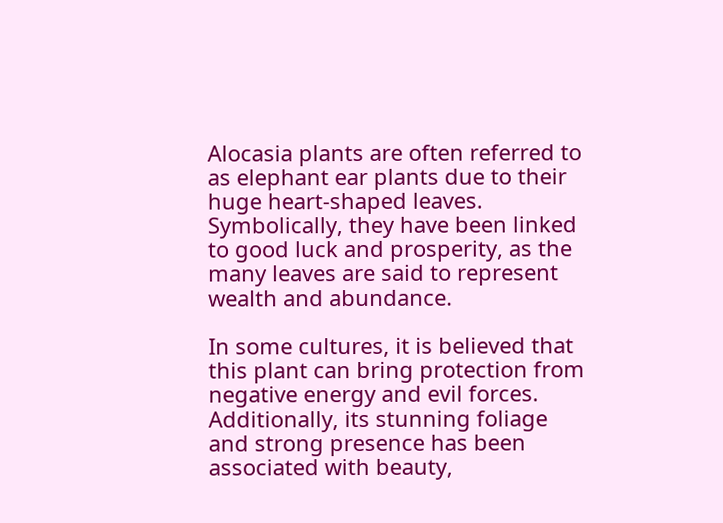Alocasia plants are often referred to as elephant ear plants due to their huge heart-shaped leaves. Symbolically, they have been linked to good luck and prosperity, as the many leaves are said to represent wealth and abundance.

In some cultures, it is believed that this plant can bring protection from negative energy and evil forces. Additionally, its stunning foliage and strong presence has been associated with beauty,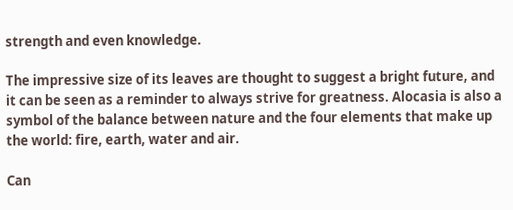strength and even knowledge.

The impressive size of its leaves are thought to suggest a bright future, and it can be seen as a reminder to always strive for greatness. Alocasia is also a symbol of the balance between nature and the four elements that make up the world: fire, earth, water and air.

Can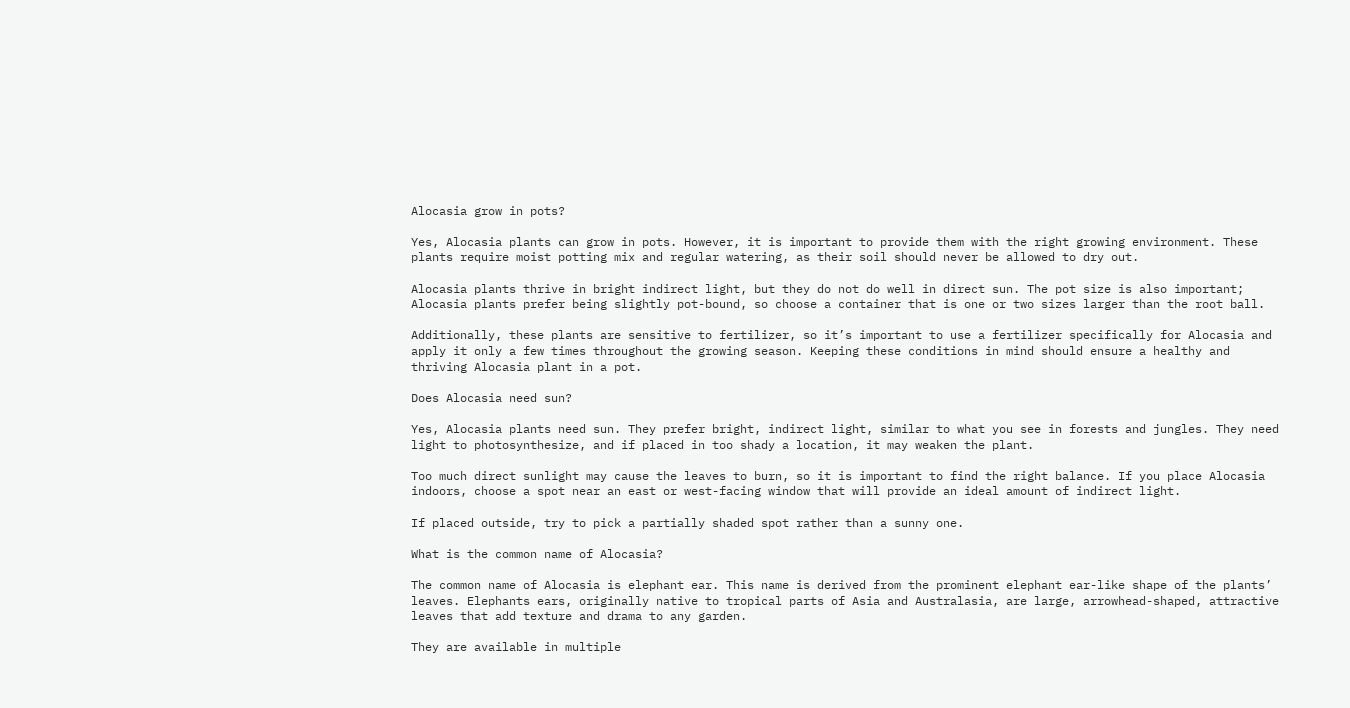Alocasia grow in pots?

Yes, Alocasia plants can grow in pots. However, it is important to provide them with the right growing environment. These plants require moist potting mix and regular watering, as their soil should never be allowed to dry out.

Alocasia plants thrive in bright indirect light, but they do not do well in direct sun. The pot size is also important; Alocasia plants prefer being slightly pot-bound, so choose a container that is one or two sizes larger than the root ball.

Additionally, these plants are sensitive to fertilizer, so it’s important to use a fertilizer specifically for Alocasia and apply it only a few times throughout the growing season. Keeping these conditions in mind should ensure a healthy and thriving Alocasia plant in a pot.

Does Alocasia need sun?

Yes, Alocasia plants need sun. They prefer bright, indirect light, similar to what you see in forests and jungles. They need light to photosynthesize, and if placed in too shady a location, it may weaken the plant.

Too much direct sunlight may cause the leaves to burn, so it is important to find the right balance. If you place Alocasia indoors, choose a spot near an east or west-facing window that will provide an ideal amount of indirect light.

If placed outside, try to pick a partially shaded spot rather than a sunny one.

What is the common name of Alocasia?

The common name of Alocasia is elephant ear. This name is derived from the prominent elephant ear-like shape of the plants’ leaves. Elephants ears, originally native to tropical parts of Asia and Australasia, are large, arrowhead-shaped, attractive leaves that add texture and drama to any garden.

They are available in multiple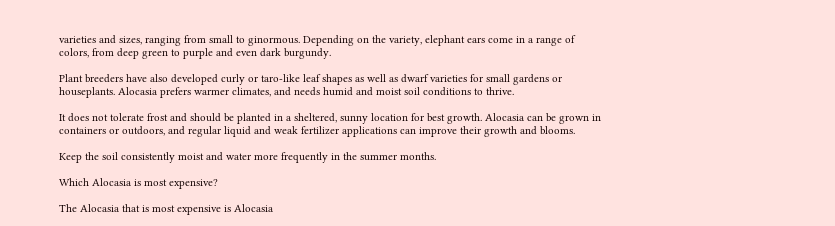varieties and sizes, ranging from small to ginormous. Depending on the variety, elephant ears come in a range of colors, from deep green to purple and even dark burgundy.

Plant breeders have also developed curly or taro-like leaf shapes as well as dwarf varieties for small gardens or houseplants. Alocasia prefers warmer climates, and needs humid and moist soil conditions to thrive.

It does not tolerate frost and should be planted in a sheltered, sunny location for best growth. Alocasia can be grown in containers or outdoors, and regular liquid and weak fertilizer applications can improve their growth and blooms.

Keep the soil consistently moist and water more frequently in the summer months.

Which Alocasia is most expensive?

The Alocasia that is most expensive is Alocasia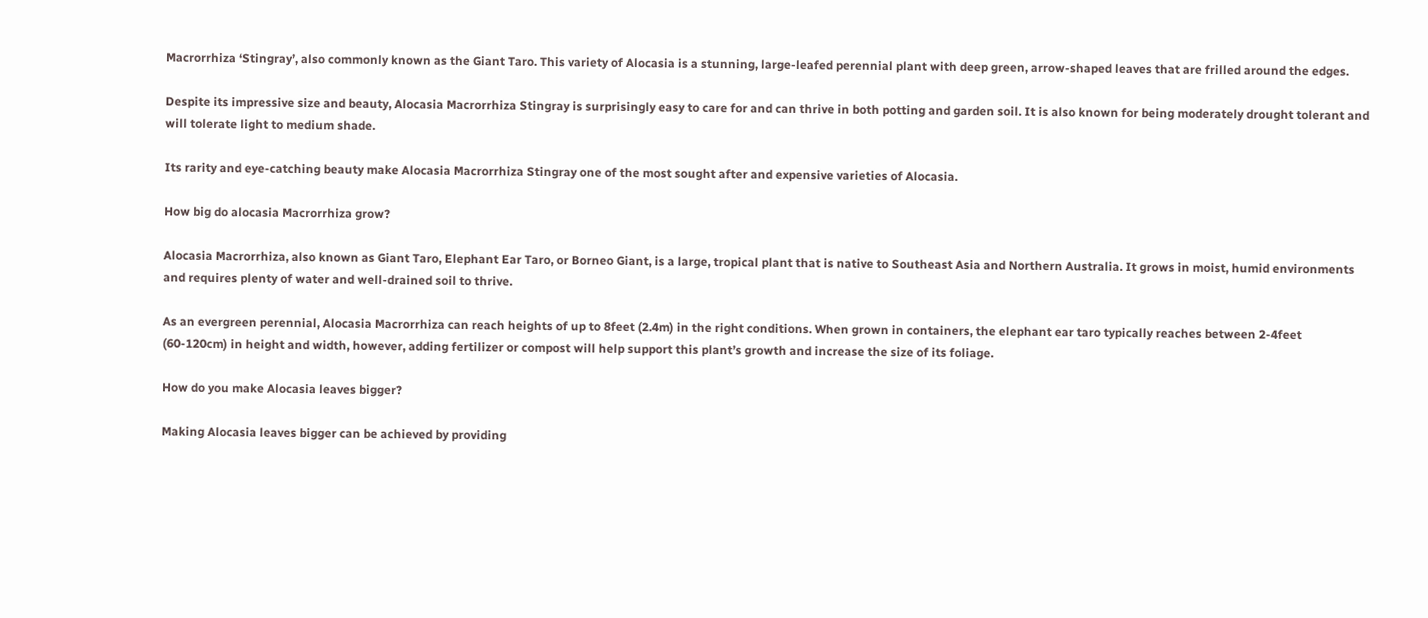Macrorrhiza ‘Stingray’, also commonly known as the Giant Taro. This variety of Alocasia is a stunning, large-leafed perennial plant with deep green, arrow-shaped leaves that are frilled around the edges.

Despite its impressive size and beauty, Alocasia Macrorrhiza Stingray is surprisingly easy to care for and can thrive in both potting and garden soil. It is also known for being moderately drought tolerant and will tolerate light to medium shade.

Its rarity and eye-catching beauty make Alocasia Macrorrhiza Stingray one of the most sought after and expensive varieties of Alocasia.

How big do alocasia Macrorrhiza grow?

Alocasia Macrorrhiza, also known as Giant Taro, Elephant Ear Taro, or Borneo Giant, is a large, tropical plant that is native to Southeast Asia and Northern Australia. It grows in moist, humid environments and requires plenty of water and well-drained soil to thrive.

As an evergreen perennial, Alocasia Macrorrhiza can reach heights of up to 8feet (2.4m) in the right conditions. When grown in containers, the elephant ear taro typically reaches between 2-4feet (60-120cm) in height and width, however, adding fertilizer or compost will help support this plant’s growth and increase the size of its foliage.

How do you make Alocasia leaves bigger?

Making Alocasia leaves bigger can be achieved by providing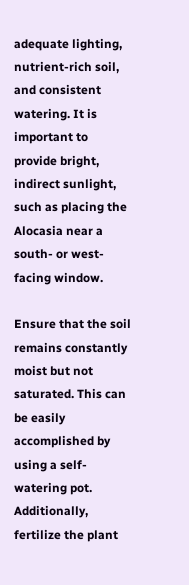adequate lighting, nutrient-rich soil, and consistent watering. It is important to provide bright, indirect sunlight, such as placing the Alocasia near a south- or west-facing window.

Ensure that the soil remains constantly moist but not saturated. This can be easily accomplished by using a self-watering pot. Additionally, fertilize the plant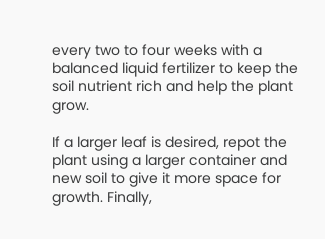every two to four weeks with a balanced liquid fertilizer to keep the soil nutrient rich and help the plant grow.

If a larger leaf is desired, repot the plant using a larger container and new soil to give it more space for growth. Finally,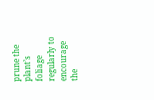prune the plant’s foliage regularly to encourage the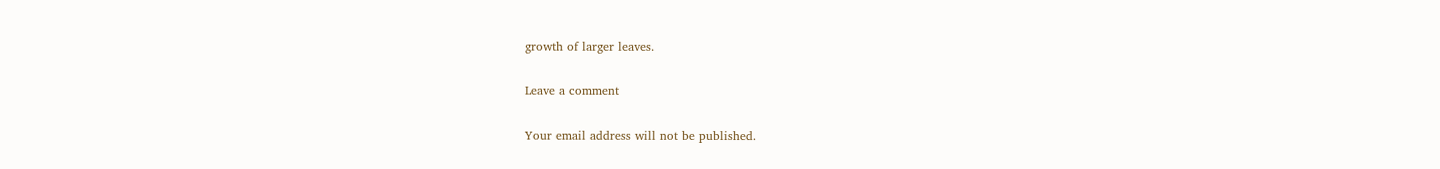growth of larger leaves.

Leave a comment

Your email address will not be published.